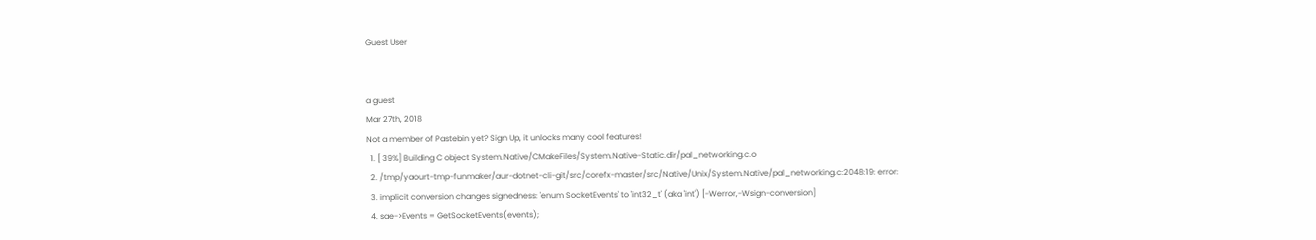Guest User


a guest
Mar 27th, 2018
Not a member of Pastebin yet? Sign Up, it unlocks many cool features!
  1. [ 39%] Building C object System.Native/CMakeFiles/System.Native-Static.dir/pal_networking.c.o
  2. /tmp/yaourt-tmp-funmaker/aur-dotnet-cli-git/src/corefx-master/src/Native/Unix/System.Native/pal_networking.c:2048:19: error:
  3. implicit conversion changes signedness: 'enum SocketEvents' to 'int32_t' (aka 'int') [-Werror,-Wsign-conversion]
  4. sae->Events = GetSocketEvents(events);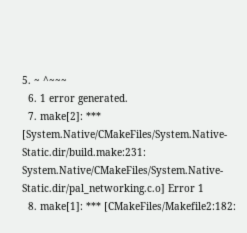5. ~ ^~~~
  6. 1 error generated.
  7. make[2]: *** [System.Native/CMakeFiles/System.Native-Static.dir/build.make:231: System.Native/CMakeFiles/System.Native-Static.dir/pal_networking.c.o] Error 1
  8. make[1]: *** [CMakeFiles/Makefile2:182: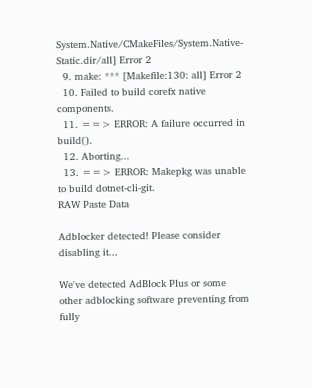System.Native/CMakeFiles/System.Native-Static.dir/all] Error 2
  9. make: *** [Makefile:130: all] Error 2
  10. Failed to build corefx native components.
  11. ==> ERROR: A failure occurred in build().
  12. Aborting...
  13. ==> ERROR: Makepkg was unable to build dotnet-cli-git.
RAW Paste Data

Adblocker detected! Please consider disabling it...

We've detected AdBlock Plus or some other adblocking software preventing from fully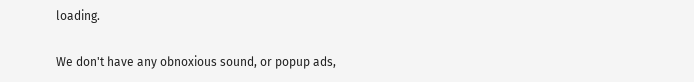loading.

We don't have any obnoxious sound, or popup ads,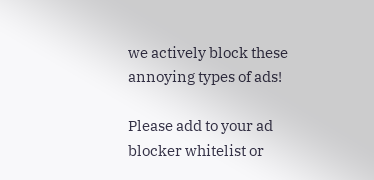we actively block these annoying types of ads!

Please add to your ad blocker whitelist or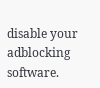disable your adblocking software.